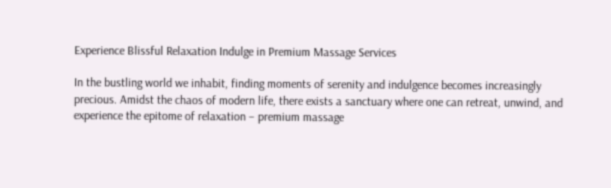Experience Blissful Relaxation Indulge in Premium Massage Services

In the bustling world we inhabit, finding moments of serenity and indulgence becomes increasingly precious. Amidst the chaos of modern life, there exists a sanctuary where one can retreat, unwind, and experience the epitome of relaxation – premium massage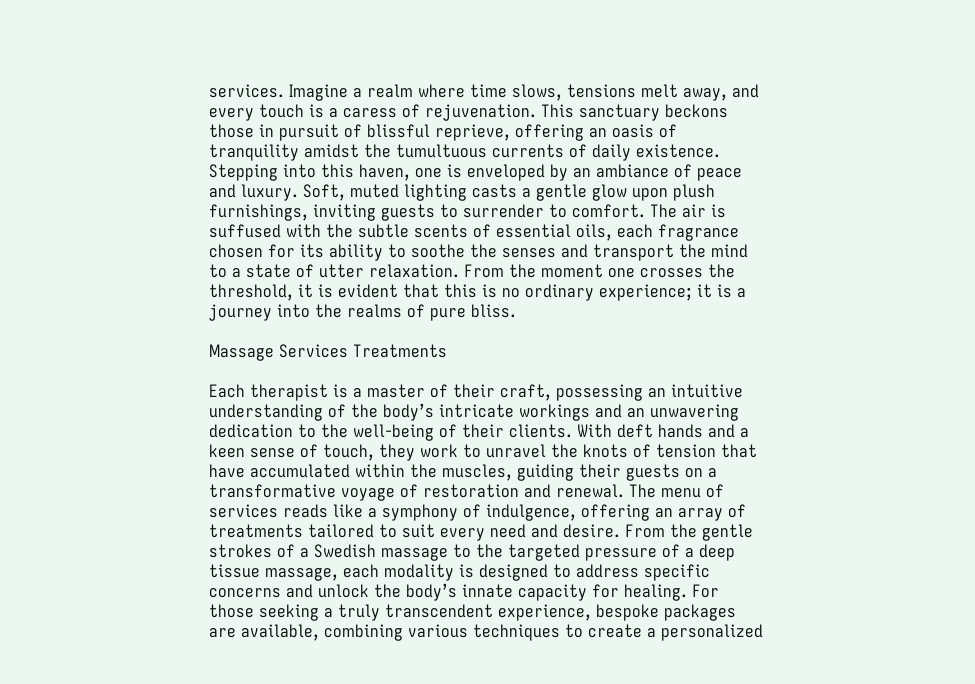services. Imagine a realm where time slows, tensions melt away, and every touch is a caress of rejuvenation. This sanctuary beckons those in pursuit of blissful reprieve, offering an oasis of tranquility amidst the tumultuous currents of daily existence. Stepping into this haven, one is enveloped by an ambiance of peace and luxury. Soft, muted lighting casts a gentle glow upon plush furnishings, inviting guests to surrender to comfort. The air is suffused with the subtle scents of essential oils, each fragrance chosen for its ability to soothe the senses and transport the mind to a state of utter relaxation. From the moment one crosses the threshold, it is evident that this is no ordinary experience; it is a journey into the realms of pure bliss.

Massage Services Treatments

Each therapist is a master of their craft, possessing an intuitive understanding of the body’s intricate workings and an unwavering dedication to the well-being of their clients. With deft hands and a keen sense of touch, they work to unravel the knots of tension that have accumulated within the muscles, guiding their guests on a transformative voyage of restoration and renewal. The menu of services reads like a symphony of indulgence, offering an array of treatments tailored to suit every need and desire. From the gentle strokes of a Swedish massage to the targeted pressure of a deep tissue massage, each modality is designed to address specific concerns and unlock the body’s innate capacity for healing. For those seeking a truly transcendent experience, bespoke packages are available, combining various techniques to create a personalized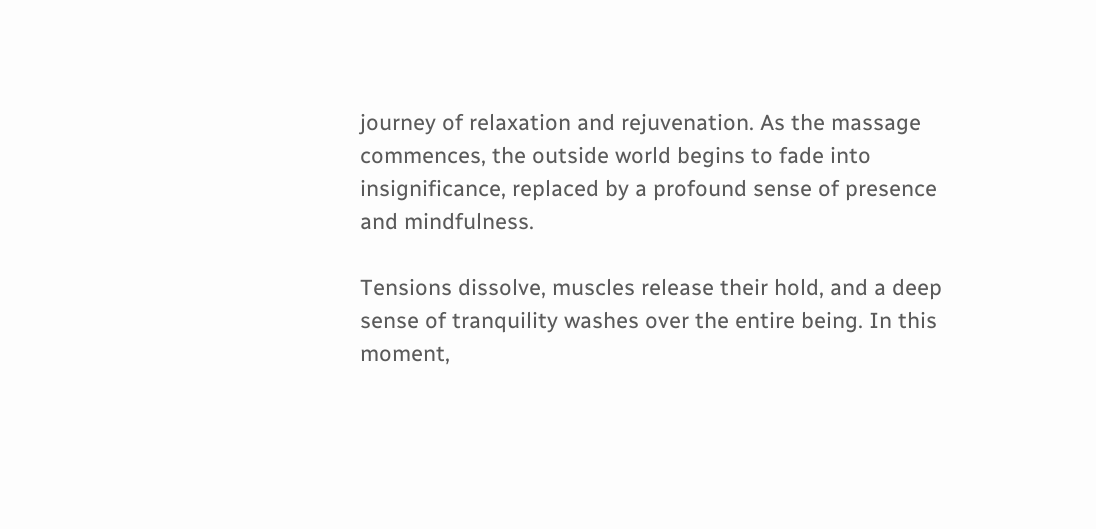journey of relaxation and rejuvenation. As the massage commences, the outside world begins to fade into insignificance, replaced by a profound sense of presence and mindfulness.

Tensions dissolve, muscles release their hold, and a deep sense of tranquility washes over the entire being. In this moment,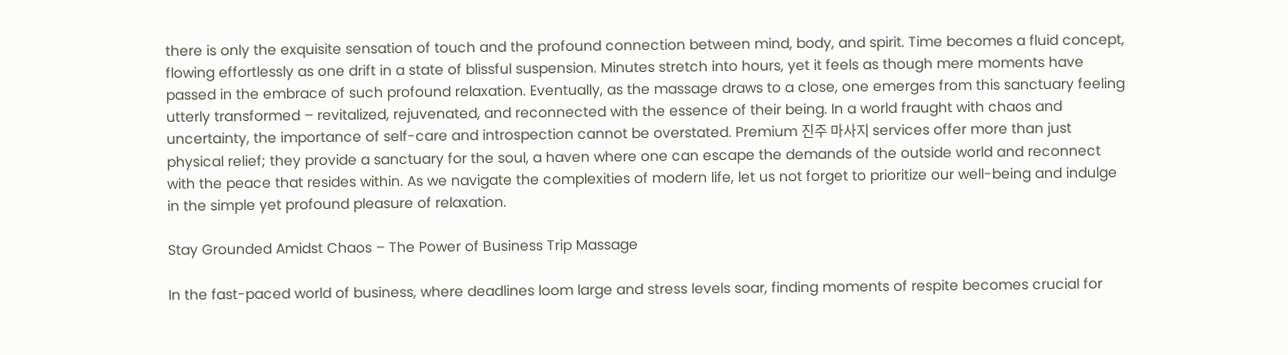there is only the exquisite sensation of touch and the profound connection between mind, body, and spirit. Time becomes a fluid concept, flowing effortlessly as one drift in a state of blissful suspension. Minutes stretch into hours, yet it feels as though mere moments have passed in the embrace of such profound relaxation. Eventually, as the massage draws to a close, one emerges from this sanctuary feeling utterly transformed – revitalized, rejuvenated, and reconnected with the essence of their being. In a world fraught with chaos and uncertainty, the importance of self-care and introspection cannot be overstated. Premium 진주 마사지 services offer more than just physical relief; they provide a sanctuary for the soul, a haven where one can escape the demands of the outside world and reconnect with the peace that resides within. As we navigate the complexities of modern life, let us not forget to prioritize our well-being and indulge in the simple yet profound pleasure of relaxation.

Stay Grounded Amidst Chaos – The Power of Business Trip Massage

In the fast-paced world of business, where deadlines loom large and stress levels soar, finding moments of respite becomes crucial for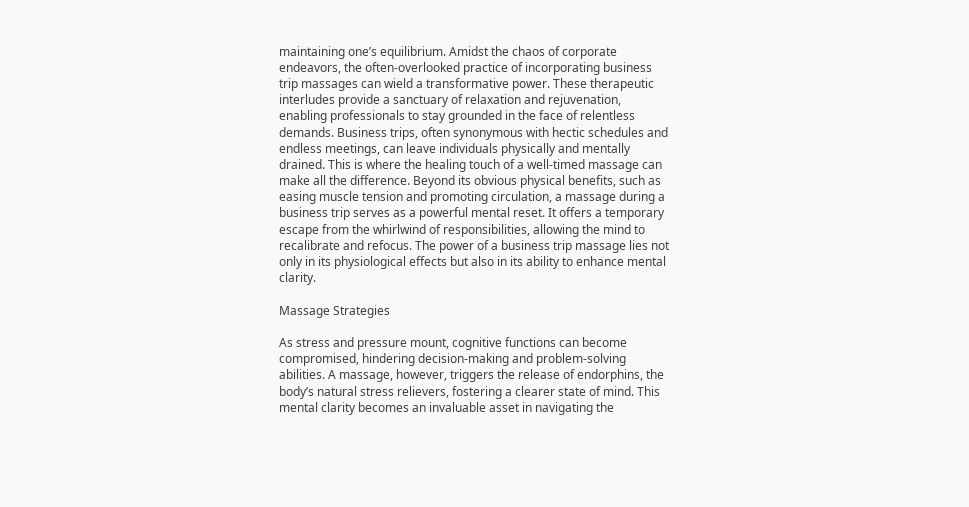maintaining one’s equilibrium. Amidst the chaos of corporate endeavors, the often-overlooked practice of incorporating business trip massages can wield a transformative power. These therapeutic interludes provide a sanctuary of relaxation and rejuvenation, enabling professionals to stay grounded in the face of relentless demands. Business trips, often synonymous with hectic schedules and endless meetings, can leave individuals physically and mentally drained. This is where the healing touch of a well-timed massage can make all the difference. Beyond its obvious physical benefits, such as easing muscle tension and promoting circulation, a massage during a business trip serves as a powerful mental reset. It offers a temporary escape from the whirlwind of responsibilities, allowing the mind to recalibrate and refocus. The power of a business trip massage lies not only in its physiological effects but also in its ability to enhance mental clarity.

Massage Strategies

As stress and pressure mount, cognitive functions can become compromised, hindering decision-making and problem-solving abilities. A massage, however, triggers the release of endorphins, the body’s natural stress relievers, fostering a clearer state of mind. This mental clarity becomes an invaluable asset in navigating the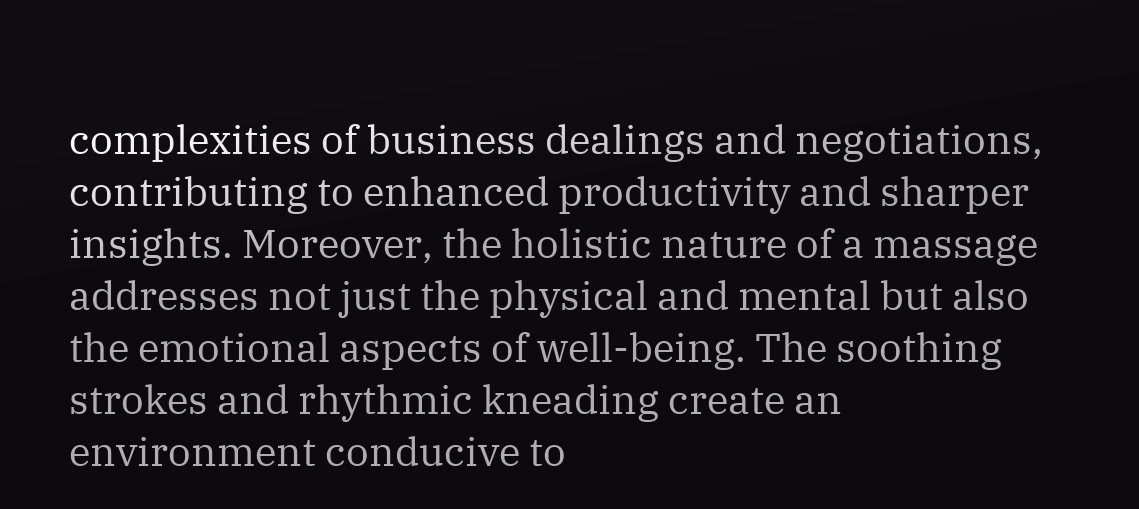complexities of business dealings and negotiations, contributing to enhanced productivity and sharper insights. Moreover, the holistic nature of a massage addresses not just the physical and mental but also the emotional aspects of well-being. The soothing strokes and rhythmic kneading create an environment conducive to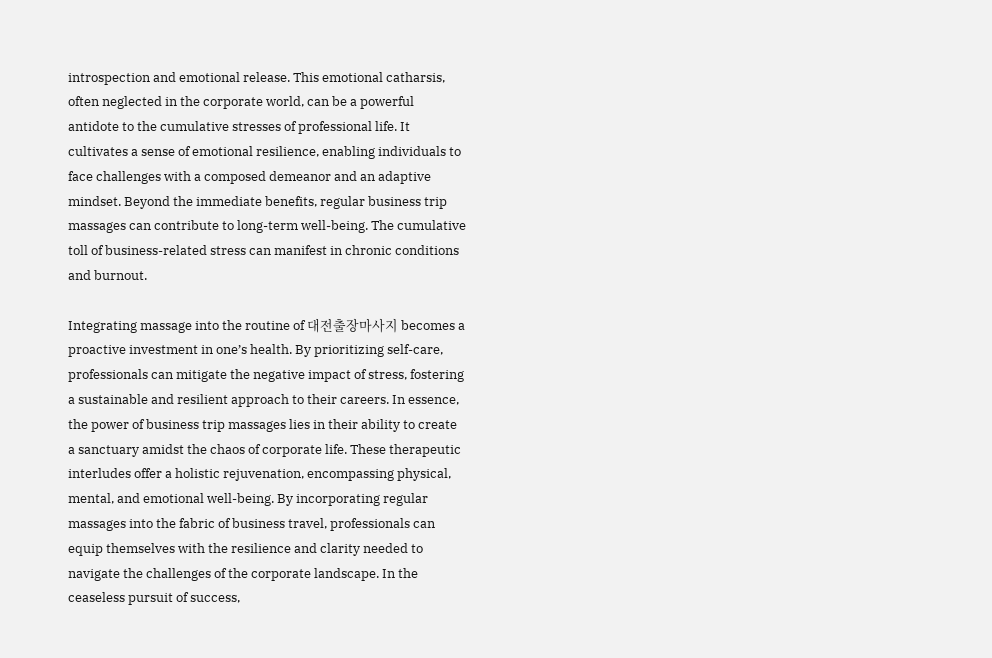introspection and emotional release. This emotional catharsis, often neglected in the corporate world, can be a powerful antidote to the cumulative stresses of professional life. It cultivates a sense of emotional resilience, enabling individuals to face challenges with a composed demeanor and an adaptive mindset. Beyond the immediate benefits, regular business trip massages can contribute to long-term well-being. The cumulative toll of business-related stress can manifest in chronic conditions and burnout.

Integrating massage into the routine of 대전출장마사지 becomes a proactive investment in one’s health. By prioritizing self-care, professionals can mitigate the negative impact of stress, fostering a sustainable and resilient approach to their careers. In essence, the power of business trip massages lies in their ability to create a sanctuary amidst the chaos of corporate life. These therapeutic interludes offer a holistic rejuvenation, encompassing physical, mental, and emotional well-being. By incorporating regular massages into the fabric of business travel, professionals can equip themselves with the resilience and clarity needed to navigate the challenges of the corporate landscape. In the ceaseless pursuit of success,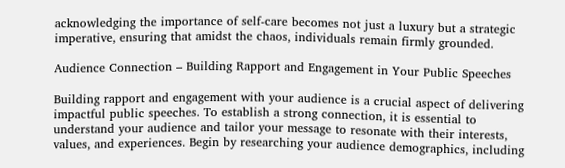acknowledging the importance of self-care becomes not just a luxury but a strategic imperative, ensuring that amidst the chaos, individuals remain firmly grounded.

Audience Connection – Building Rapport and Engagement in Your Public Speeches

Building rapport and engagement with your audience is a crucial aspect of delivering impactful public speeches. To establish a strong connection, it is essential to understand your audience and tailor your message to resonate with their interests, values, and experiences. Begin by researching your audience demographics, including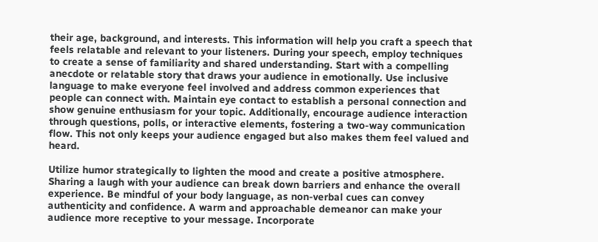their age, background, and interests. This information will help you craft a speech that feels relatable and relevant to your listeners. During your speech, employ techniques to create a sense of familiarity and shared understanding. Start with a compelling anecdote or relatable story that draws your audience in emotionally. Use inclusive language to make everyone feel involved and address common experiences that people can connect with. Maintain eye contact to establish a personal connection and show genuine enthusiasm for your topic. Additionally, encourage audience interaction through questions, polls, or interactive elements, fostering a two-way communication flow. This not only keeps your audience engaged but also makes them feel valued and heard.

Utilize humor strategically to lighten the mood and create a positive atmosphere. Sharing a laugh with your audience can break down barriers and enhance the overall experience. Be mindful of your body language, as non-verbal cues can convey authenticity and confidence. A warm and approachable demeanor can make your audience more receptive to your message. Incorporate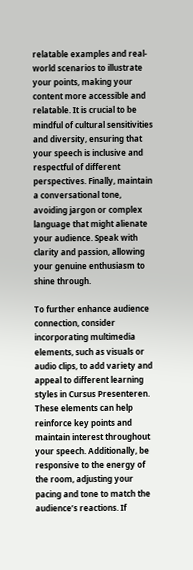relatable examples and real-world scenarios to illustrate your points, making your content more accessible and relatable. It is crucial to be mindful of cultural sensitivities and diversity, ensuring that your speech is inclusive and respectful of different perspectives. Finally, maintain a conversational tone, avoiding jargon or complex language that might alienate your audience. Speak with clarity and passion, allowing your genuine enthusiasm to shine through.

To further enhance audience connection, consider incorporating multimedia elements, such as visuals or audio clips, to add variety and appeal to different learning styles in Cursus Presenteren. These elements can help reinforce key points and maintain interest throughout your speech. Additionally, be responsive to the energy of the room, adjusting your pacing and tone to match the audience’s reactions. If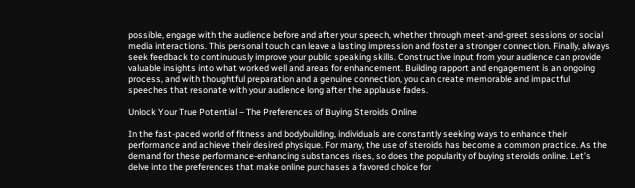possible, engage with the audience before and after your speech, whether through meet-and-greet sessions or social media interactions. This personal touch can leave a lasting impression and foster a stronger connection. Finally, always seek feedback to continuously improve your public speaking skills. Constructive input from your audience can provide valuable insights into what worked well and areas for enhancement. Building rapport and engagement is an ongoing process, and with thoughtful preparation and a genuine connection, you can create memorable and impactful speeches that resonate with your audience long after the applause fades.

Unlock Your True Potential – The Preferences of Buying Steroids Online

In the fast-paced world of fitness and bodybuilding, individuals are constantly seeking ways to enhance their performance and achieve their desired physique. For many, the use of steroids has become a common practice. As the demand for these performance-enhancing substances rises, so does the popularity of buying steroids online. Let’s delve into the preferences that make online purchases a favored choice for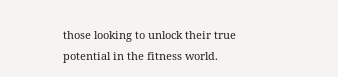those looking to unlock their true potential in the fitness world.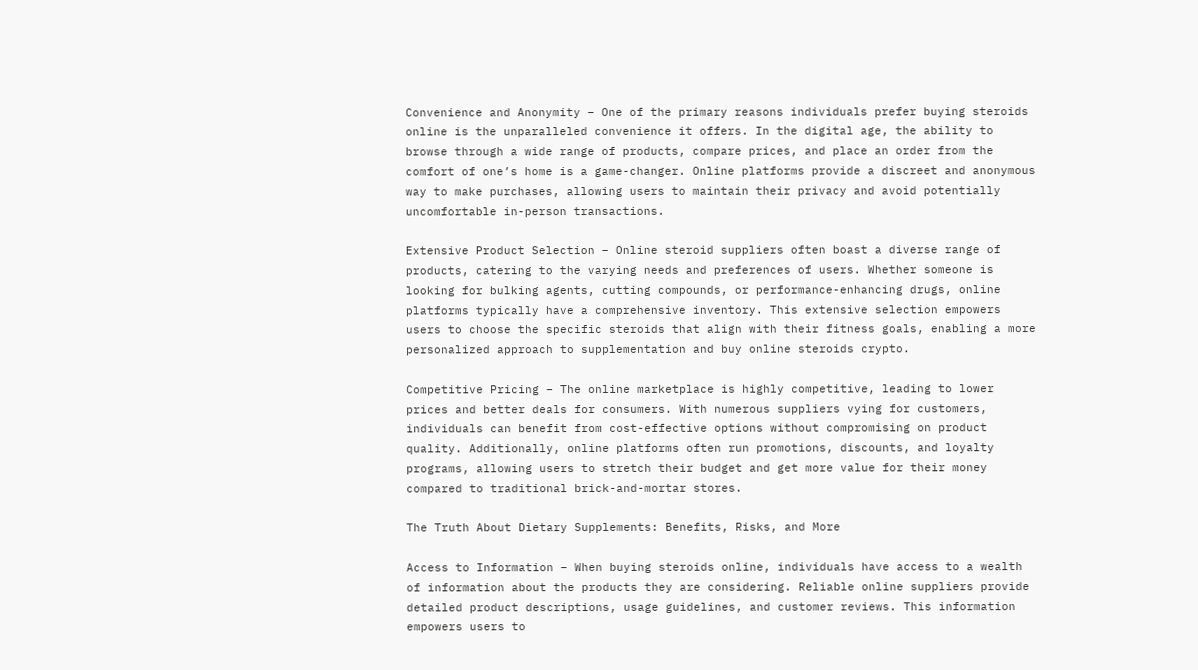Convenience and Anonymity – One of the primary reasons individuals prefer buying steroids online is the unparalleled convenience it offers. In the digital age, the ability to browse through a wide range of products, compare prices, and place an order from the comfort of one’s home is a game-changer. Online platforms provide a discreet and anonymous way to make purchases, allowing users to maintain their privacy and avoid potentially uncomfortable in-person transactions.

Extensive Product Selection – Online steroid suppliers often boast a diverse range of products, catering to the varying needs and preferences of users. Whether someone is looking for bulking agents, cutting compounds, or performance-enhancing drugs, online platforms typically have a comprehensive inventory. This extensive selection empowers users to choose the specific steroids that align with their fitness goals, enabling a more personalized approach to supplementation and buy online steroids crypto.

Competitive Pricing – The online marketplace is highly competitive, leading to lower prices and better deals for consumers. With numerous suppliers vying for customers, individuals can benefit from cost-effective options without compromising on product quality. Additionally, online platforms often run promotions, discounts, and loyalty programs, allowing users to stretch their budget and get more value for their money compared to traditional brick-and-mortar stores.

The Truth About Dietary Supplements: Benefits, Risks, and More

Access to Information – When buying steroids online, individuals have access to a wealth of information about the products they are considering. Reliable online suppliers provide detailed product descriptions, usage guidelines, and customer reviews. This information empowers users to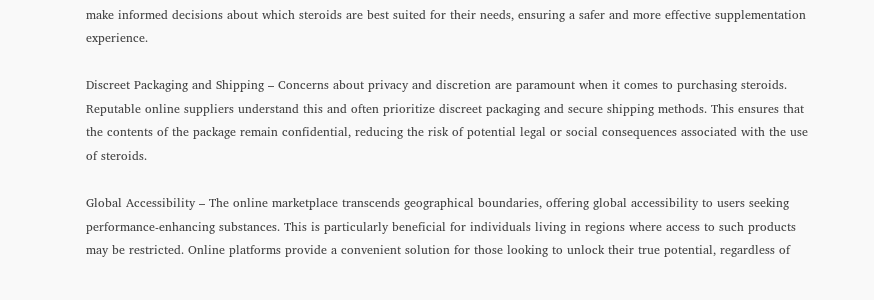make informed decisions about which steroids are best suited for their needs, ensuring a safer and more effective supplementation experience.

Discreet Packaging and Shipping – Concerns about privacy and discretion are paramount when it comes to purchasing steroids. Reputable online suppliers understand this and often prioritize discreet packaging and secure shipping methods. This ensures that the contents of the package remain confidential, reducing the risk of potential legal or social consequences associated with the use of steroids.

Global Accessibility – The online marketplace transcends geographical boundaries, offering global accessibility to users seeking performance-enhancing substances. This is particularly beneficial for individuals living in regions where access to such products may be restricted. Online platforms provide a convenient solution for those looking to unlock their true potential, regardless of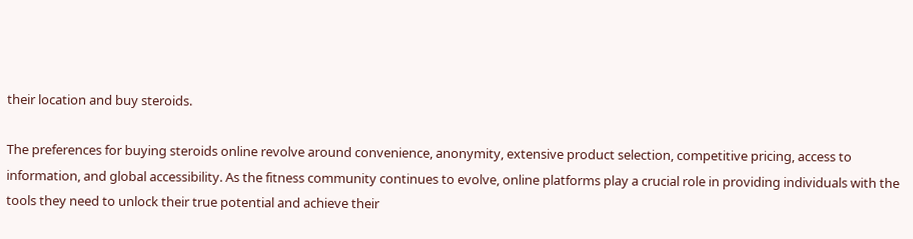their location and buy steroids.

The preferences for buying steroids online revolve around convenience, anonymity, extensive product selection, competitive pricing, access to information, and global accessibility. As the fitness community continues to evolve, online platforms play a crucial role in providing individuals with the tools they need to unlock their true potential and achieve their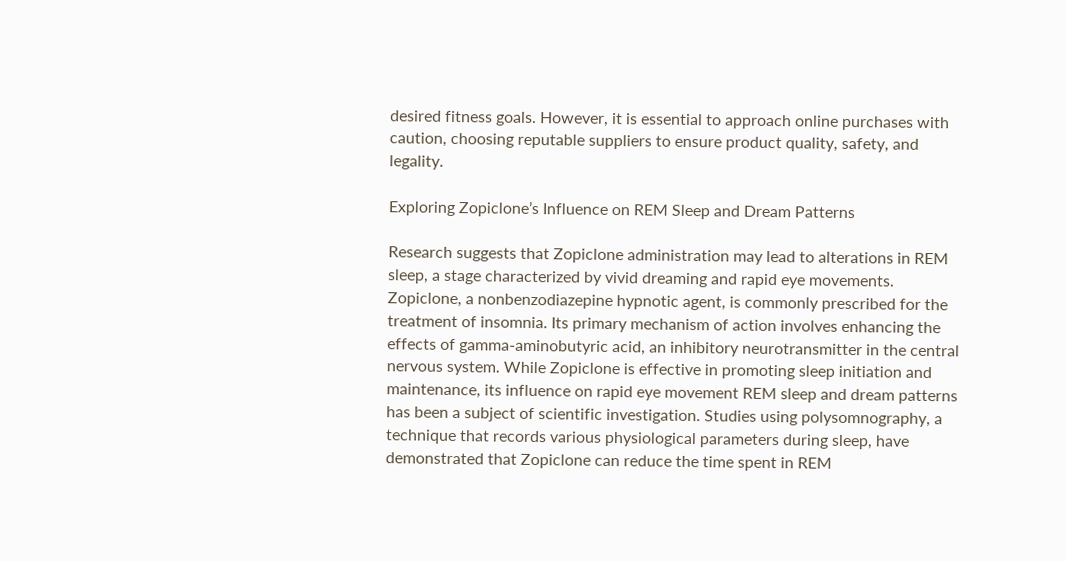desired fitness goals. However, it is essential to approach online purchases with caution, choosing reputable suppliers to ensure product quality, safety, and legality.

Exploring Zopiclone’s Influence on REM Sleep and Dream Patterns

Research suggests that Zopiclone administration may lead to alterations in REM sleep, a stage characterized by vivid dreaming and rapid eye movements. Zopiclone, a nonbenzodiazepine hypnotic agent, is commonly prescribed for the treatment of insomnia. Its primary mechanism of action involves enhancing the effects of gamma-aminobutyric acid, an inhibitory neurotransmitter in the central nervous system. While Zopiclone is effective in promoting sleep initiation and maintenance, its influence on rapid eye movement REM sleep and dream patterns has been a subject of scientific investigation. Studies using polysomnography, a technique that records various physiological parameters during sleep, have demonstrated that Zopiclone can reduce the time spent in REM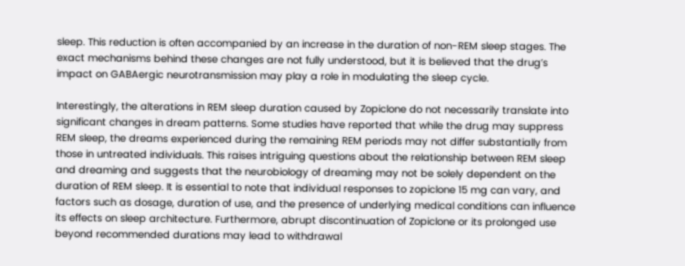sleep. This reduction is often accompanied by an increase in the duration of non-REM sleep stages. The exact mechanisms behind these changes are not fully understood, but it is believed that the drug’s impact on GABAergic neurotransmission may play a role in modulating the sleep cycle.

Interestingly, the alterations in REM sleep duration caused by Zopiclone do not necessarily translate into significant changes in dream patterns. Some studies have reported that while the drug may suppress REM sleep, the dreams experienced during the remaining REM periods may not differ substantially from those in untreated individuals. This raises intriguing questions about the relationship between REM sleep and dreaming and suggests that the neurobiology of dreaming may not be solely dependent on the duration of REM sleep. It is essential to note that individual responses to zopiclone 15 mg can vary, and factors such as dosage, duration of use, and the presence of underlying medical conditions can influence its effects on sleep architecture. Furthermore, abrupt discontinuation of Zopiclone or its prolonged use beyond recommended durations may lead to withdrawal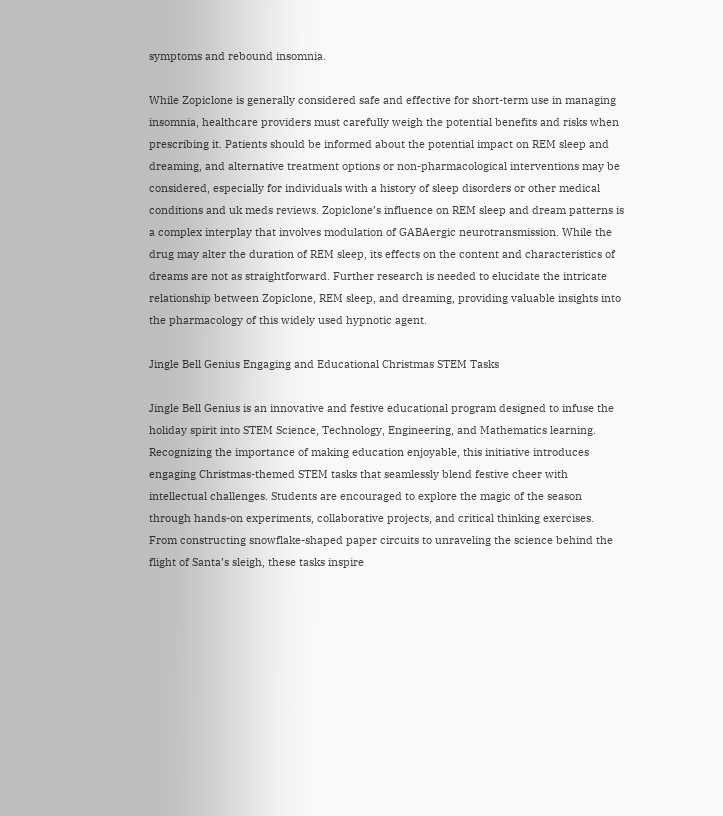symptoms and rebound insomnia.

While Zopiclone is generally considered safe and effective for short-term use in managing insomnia, healthcare providers must carefully weigh the potential benefits and risks when prescribing it. Patients should be informed about the potential impact on REM sleep and dreaming, and alternative treatment options or non-pharmacological interventions may be considered, especially for individuals with a history of sleep disorders or other medical conditions and uk meds reviews. Zopiclone’s influence on REM sleep and dream patterns is a complex interplay that involves modulation of GABAergic neurotransmission. While the drug may alter the duration of REM sleep, its effects on the content and characteristics of dreams are not as straightforward. Further research is needed to elucidate the intricate relationship between Zopiclone, REM sleep, and dreaming, providing valuable insights into the pharmacology of this widely used hypnotic agent.

Jingle Bell Genius Engaging and Educational Christmas STEM Tasks

Jingle Bell Genius is an innovative and festive educational program designed to infuse the holiday spirit into STEM Science, Technology, Engineering, and Mathematics learning. Recognizing the importance of making education enjoyable, this initiative introduces engaging Christmas-themed STEM tasks that seamlessly blend festive cheer with intellectual challenges. Students are encouraged to explore the magic of the season through hands-on experiments, collaborative projects, and critical thinking exercises. From constructing snowflake-shaped paper circuits to unraveling the science behind the flight of Santa’s sleigh, these tasks inspire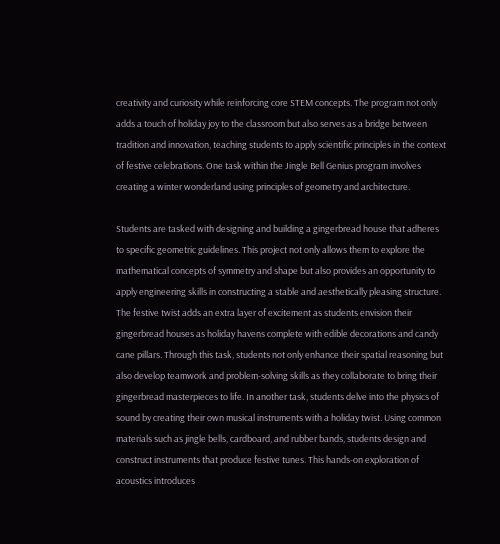creativity and curiosity while reinforcing core STEM concepts. The program not only adds a touch of holiday joy to the classroom but also serves as a bridge between tradition and innovation, teaching students to apply scientific principles in the context of festive celebrations. One task within the Jingle Bell Genius program involves creating a winter wonderland using principles of geometry and architecture.

Students are tasked with designing and building a gingerbread house that adheres to specific geometric guidelines. This project not only allows them to explore the mathematical concepts of symmetry and shape but also provides an opportunity to apply engineering skills in constructing a stable and aesthetically pleasing structure. The festive twist adds an extra layer of excitement as students envision their gingerbread houses as holiday havens complete with edible decorations and candy cane pillars. Through this task, students not only enhance their spatial reasoning but also develop teamwork and problem-solving skills as they collaborate to bring their gingerbread masterpieces to life. In another task, students delve into the physics of sound by creating their own musical instruments with a holiday twist. Using common materials such as jingle bells, cardboard, and rubber bands, students design and construct instruments that produce festive tunes. This hands-on exploration of acoustics introduces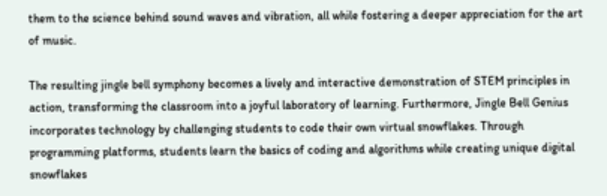them to the science behind sound waves and vibration, all while fostering a deeper appreciation for the art of music.

The resulting jingle bell symphony becomes a lively and interactive demonstration of STEM principles in action, transforming the classroom into a joyful laboratory of learning. Furthermore, Jingle Bell Genius incorporates technology by challenging students to code their own virtual snowflakes. Through programming platforms, students learn the basics of coding and algorithms while creating unique digital snowflakes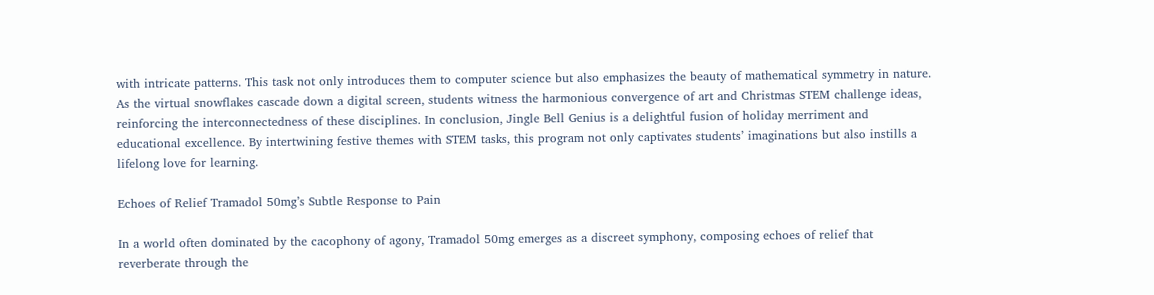with intricate patterns. This task not only introduces them to computer science but also emphasizes the beauty of mathematical symmetry in nature. As the virtual snowflakes cascade down a digital screen, students witness the harmonious convergence of art and Christmas STEM challenge ideas, reinforcing the interconnectedness of these disciplines. In conclusion, Jingle Bell Genius is a delightful fusion of holiday merriment and educational excellence. By intertwining festive themes with STEM tasks, this program not only captivates students’ imaginations but also instills a lifelong love for learning.

Echoes of Relief Tramadol 50mg’s Subtle Response to Pain

In a world often dominated by the cacophony of agony, Tramadol 50mg emerges as a discreet symphony, composing echoes of relief that reverberate through the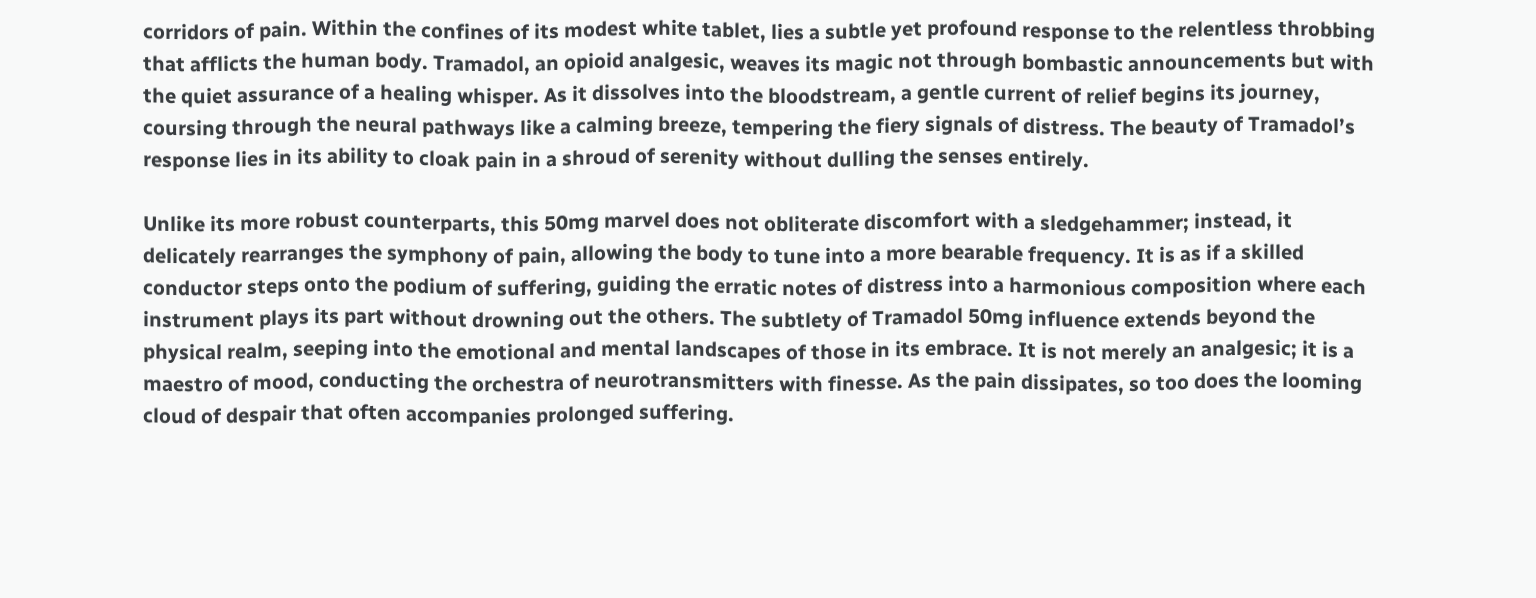corridors of pain. Within the confines of its modest white tablet, lies a subtle yet profound response to the relentless throbbing that afflicts the human body. Tramadol, an opioid analgesic, weaves its magic not through bombastic announcements but with the quiet assurance of a healing whisper. As it dissolves into the bloodstream, a gentle current of relief begins its journey, coursing through the neural pathways like a calming breeze, tempering the fiery signals of distress. The beauty of Tramadol’s response lies in its ability to cloak pain in a shroud of serenity without dulling the senses entirely.

Unlike its more robust counterparts, this 50mg marvel does not obliterate discomfort with a sledgehammer; instead, it delicately rearranges the symphony of pain, allowing the body to tune into a more bearable frequency. It is as if a skilled conductor steps onto the podium of suffering, guiding the erratic notes of distress into a harmonious composition where each instrument plays its part without drowning out the others. The subtlety of Tramadol 50mg influence extends beyond the physical realm, seeping into the emotional and mental landscapes of those in its embrace. It is not merely an analgesic; it is a maestro of mood, conducting the orchestra of neurotransmitters with finesse. As the pain dissipates, so too does the looming cloud of despair that often accompanies prolonged suffering.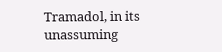Tramadol, in its unassuming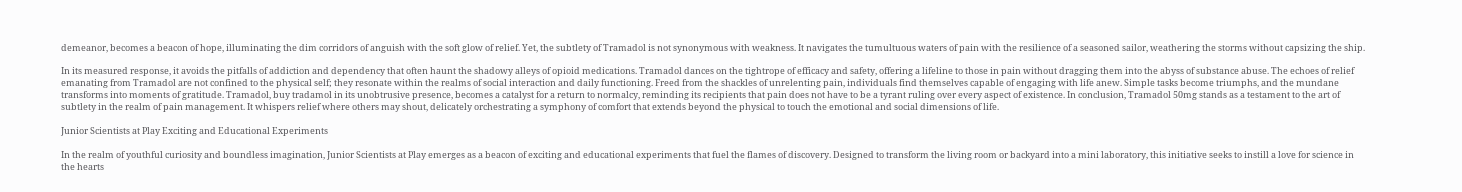demeanor, becomes a beacon of hope, illuminating the dim corridors of anguish with the soft glow of relief. Yet, the subtlety of Tramadol is not synonymous with weakness. It navigates the tumultuous waters of pain with the resilience of a seasoned sailor, weathering the storms without capsizing the ship.

In its measured response, it avoids the pitfalls of addiction and dependency that often haunt the shadowy alleys of opioid medications. Tramadol dances on the tightrope of efficacy and safety, offering a lifeline to those in pain without dragging them into the abyss of substance abuse. The echoes of relief emanating from Tramadol are not confined to the physical self; they resonate within the realms of social interaction and daily functioning. Freed from the shackles of unrelenting pain, individuals find themselves capable of engaging with life anew. Simple tasks become triumphs, and the mundane transforms into moments of gratitude. Tramadol, buy tradamol in its unobtrusive presence, becomes a catalyst for a return to normalcy, reminding its recipients that pain does not have to be a tyrant ruling over every aspect of existence. In conclusion, Tramadol 50mg stands as a testament to the art of subtlety in the realm of pain management. It whispers relief where others may shout, delicately orchestrating a symphony of comfort that extends beyond the physical to touch the emotional and social dimensions of life.

Junior Scientists at Play Exciting and Educational Experiments

In the realm of youthful curiosity and boundless imagination, Junior Scientists at Play emerges as a beacon of exciting and educational experiments that fuel the flames of discovery. Designed to transform the living room or backyard into a mini laboratory, this initiative seeks to instill a love for science in the hearts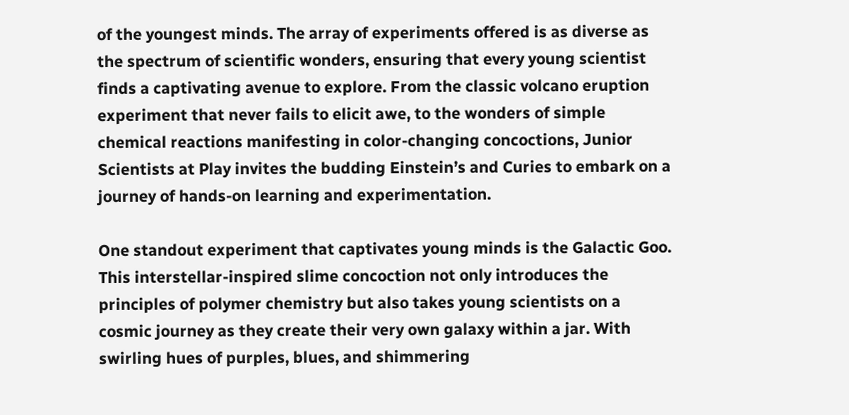of the youngest minds. The array of experiments offered is as diverse as the spectrum of scientific wonders, ensuring that every young scientist finds a captivating avenue to explore. From the classic volcano eruption experiment that never fails to elicit awe, to the wonders of simple chemical reactions manifesting in color-changing concoctions, Junior Scientists at Play invites the budding Einstein’s and Curies to embark on a journey of hands-on learning and experimentation.

One standout experiment that captivates young minds is the Galactic Goo. This interstellar-inspired slime concoction not only introduces the principles of polymer chemistry but also takes young scientists on a cosmic journey as they create their very own galaxy within a jar. With swirling hues of purples, blues, and shimmering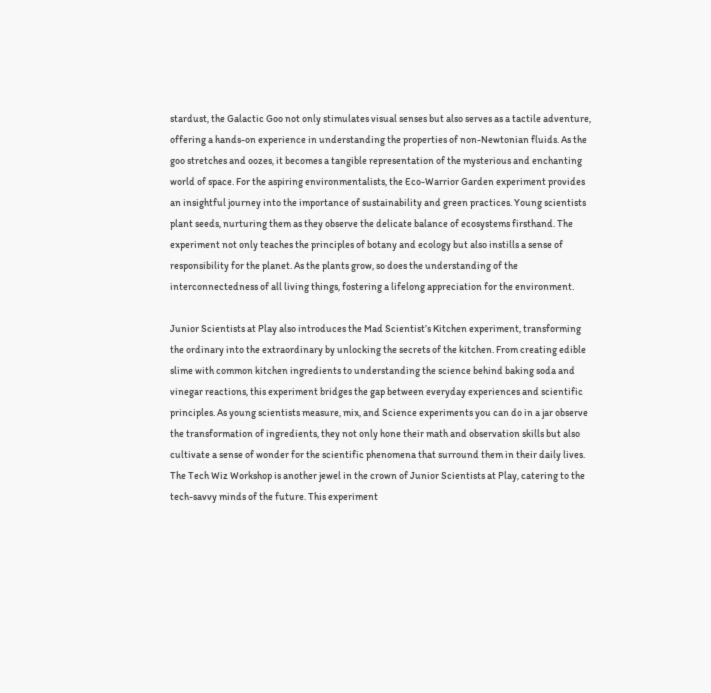stardust, the Galactic Goo not only stimulates visual senses but also serves as a tactile adventure, offering a hands-on experience in understanding the properties of non-Newtonian fluids. As the goo stretches and oozes, it becomes a tangible representation of the mysterious and enchanting world of space. For the aspiring environmentalists, the Eco-Warrior Garden experiment provides an insightful journey into the importance of sustainability and green practices. Young scientists plant seeds, nurturing them as they observe the delicate balance of ecosystems firsthand. The experiment not only teaches the principles of botany and ecology but also instills a sense of responsibility for the planet. As the plants grow, so does the understanding of the interconnectedness of all living things, fostering a lifelong appreciation for the environment.

Junior Scientists at Play also introduces the Mad Scientist’s Kitchen experiment, transforming the ordinary into the extraordinary by unlocking the secrets of the kitchen. From creating edible slime with common kitchen ingredients to understanding the science behind baking soda and vinegar reactions, this experiment bridges the gap between everyday experiences and scientific principles. As young scientists measure, mix, and Science experiments you can do in a jar observe the transformation of ingredients, they not only hone their math and observation skills but also cultivate a sense of wonder for the scientific phenomena that surround them in their daily lives. The Tech Wiz Workshop is another jewel in the crown of Junior Scientists at Play, catering to the tech-savvy minds of the future. This experiment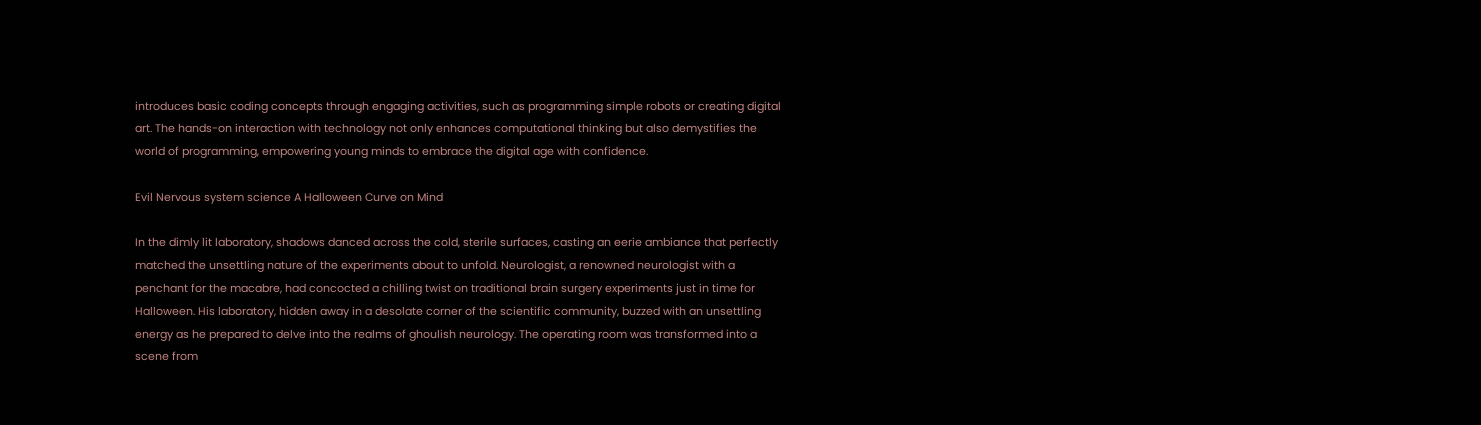introduces basic coding concepts through engaging activities, such as programming simple robots or creating digital art. The hands-on interaction with technology not only enhances computational thinking but also demystifies the world of programming, empowering young minds to embrace the digital age with confidence.

Evil Nervous system science A Halloween Curve on Mind

In the dimly lit laboratory, shadows danced across the cold, sterile surfaces, casting an eerie ambiance that perfectly matched the unsettling nature of the experiments about to unfold. Neurologist, a renowned neurologist with a penchant for the macabre, had concocted a chilling twist on traditional brain surgery experiments just in time for Halloween. His laboratory, hidden away in a desolate corner of the scientific community, buzzed with an unsettling energy as he prepared to delve into the realms of ghoulish neurology. The operating room was transformed into a scene from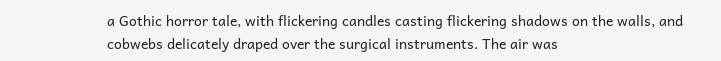a Gothic horror tale, with flickering candles casting flickering shadows on the walls, and cobwebs delicately draped over the surgical instruments. The air was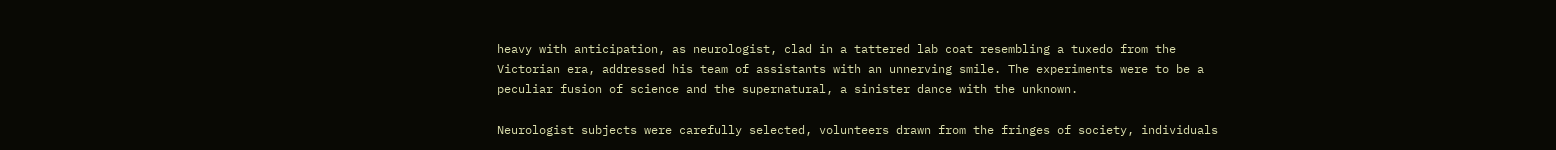heavy with anticipation, as neurologist, clad in a tattered lab coat resembling a tuxedo from the Victorian era, addressed his team of assistants with an unnerving smile. The experiments were to be a peculiar fusion of science and the supernatural, a sinister dance with the unknown.

Neurologist subjects were carefully selected, volunteers drawn from the fringes of society, individuals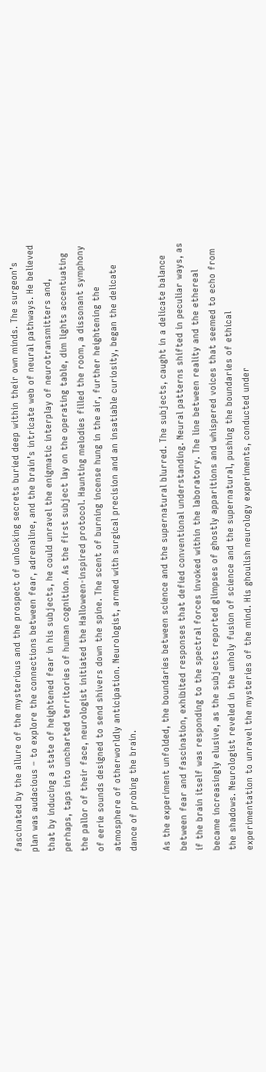fascinated by the allure of the mysterious and the prospect of unlocking secrets buried deep within their own minds. The surgeon’s plan was audacious – to explore the connections between fear, adrenaline, and the brain’s intricate web of neural pathways. He believed that by inducing a state of heightened fear in his subjects, he could unravel the enigmatic interplay of neurotransmitters and, perhaps, taps into uncharted territories of human cognition. As the first subject lay on the operating table, dim lights accentuating the pallor of their face, neurologist initiated the Halloween-inspired protocol. Haunting melodies filled the room, a dissonant symphony of eerie sounds designed to send shivers down the spine. The scent of burning incense hung in the air, further heightening the atmosphere of otherworldly anticipation. Neurologist, armed with surgical precision and an insatiable curiosity, began the delicate dance of probing the brain.

As the experiment unfolded, the boundaries between science and the supernatural blurred. The subjects, caught in a delicate balance between fear and fascination, exhibited responses that defied conventional understanding. Neural patterns shifted in peculiar ways, as if the brain itself was responding to the spectral forces invoked within the laboratory. The line between reality and the ethereal became increasingly elusive, as the subjects reported glimpses of ghostly apparitions and whispered voices that seemed to echo from the shadows. Neurologist reveled in the unholy fusion of science and the supernatural, pushing the boundaries of ethical experimentation to unravel the mysteries of the mind. His ghoulish neurology experiments, conducted under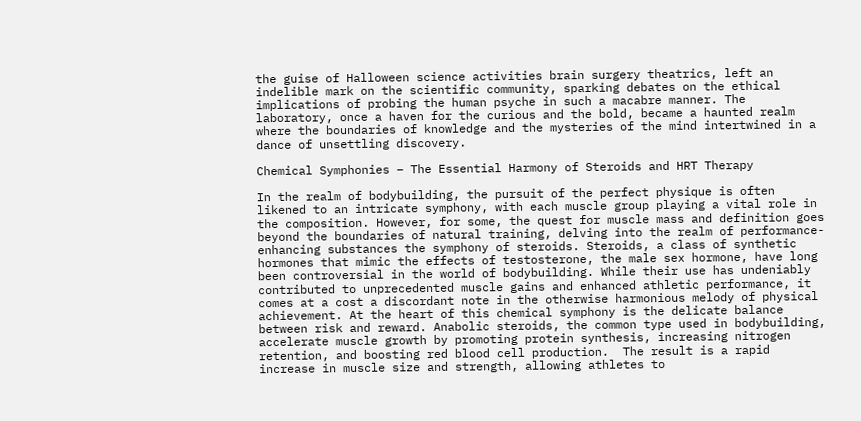the guise of Halloween science activities brain surgery theatrics, left an indelible mark on the scientific community, sparking debates on the ethical implications of probing the human psyche in such a macabre manner. The laboratory, once a haven for the curious and the bold, became a haunted realm where the boundaries of knowledge and the mysteries of the mind intertwined in a dance of unsettling discovery.

Chemical Symphonies – The Essential Harmony of Steroids and HRT Therapy

In the realm of bodybuilding, the pursuit of the perfect physique is often likened to an intricate symphony, with each muscle group playing a vital role in the composition. However, for some, the quest for muscle mass and definition goes beyond the boundaries of natural training, delving into the realm of performance-enhancing substances the symphony of steroids. Steroids, a class of synthetic hormones that mimic the effects of testosterone, the male sex hormone, have long been controversial in the world of bodybuilding. While their use has undeniably contributed to unprecedented muscle gains and enhanced athletic performance, it comes at a cost a discordant note in the otherwise harmonious melody of physical achievement. At the heart of this chemical symphony is the delicate balance between risk and reward. Anabolic steroids, the common type used in bodybuilding, accelerate muscle growth by promoting protein synthesis, increasing nitrogen retention, and boosting red blood cell production.  The result is a rapid increase in muscle size and strength, allowing athletes to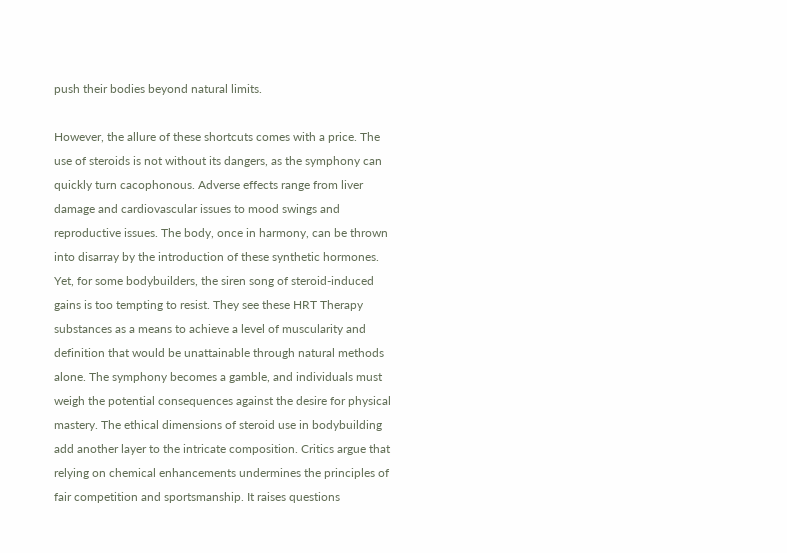push their bodies beyond natural limits.

However, the allure of these shortcuts comes with a price. The use of steroids is not without its dangers, as the symphony can quickly turn cacophonous. Adverse effects range from liver damage and cardiovascular issues to mood swings and reproductive issues. The body, once in harmony, can be thrown into disarray by the introduction of these synthetic hormones. Yet, for some bodybuilders, the siren song of steroid-induced gains is too tempting to resist. They see these HRT Therapy substances as a means to achieve a level of muscularity and definition that would be unattainable through natural methods alone. The symphony becomes a gamble, and individuals must weigh the potential consequences against the desire for physical mastery. The ethical dimensions of steroid use in bodybuilding add another layer to the intricate composition. Critics argue that relying on chemical enhancements undermines the principles of fair competition and sportsmanship. It raises questions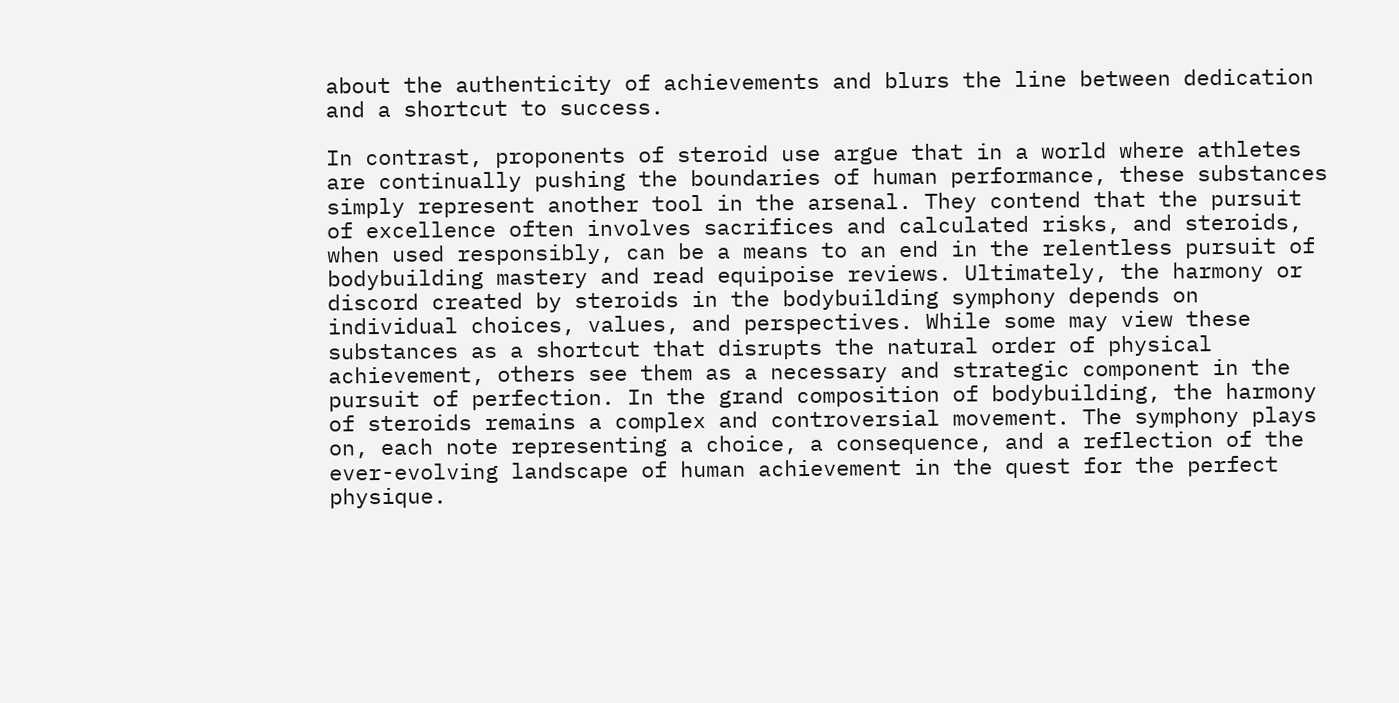about the authenticity of achievements and blurs the line between dedication and a shortcut to success.

In contrast, proponents of steroid use argue that in a world where athletes are continually pushing the boundaries of human performance, these substances simply represent another tool in the arsenal. They contend that the pursuit of excellence often involves sacrifices and calculated risks, and steroids, when used responsibly, can be a means to an end in the relentless pursuit of bodybuilding mastery and read equipoise reviews. Ultimately, the harmony or discord created by steroids in the bodybuilding symphony depends on individual choices, values, and perspectives. While some may view these substances as a shortcut that disrupts the natural order of physical achievement, others see them as a necessary and strategic component in the pursuit of perfection. In the grand composition of bodybuilding, the harmony of steroids remains a complex and controversial movement. The symphony plays on, each note representing a choice, a consequence, and a reflection of the ever-evolving landscape of human achievement in the quest for the perfect physique.